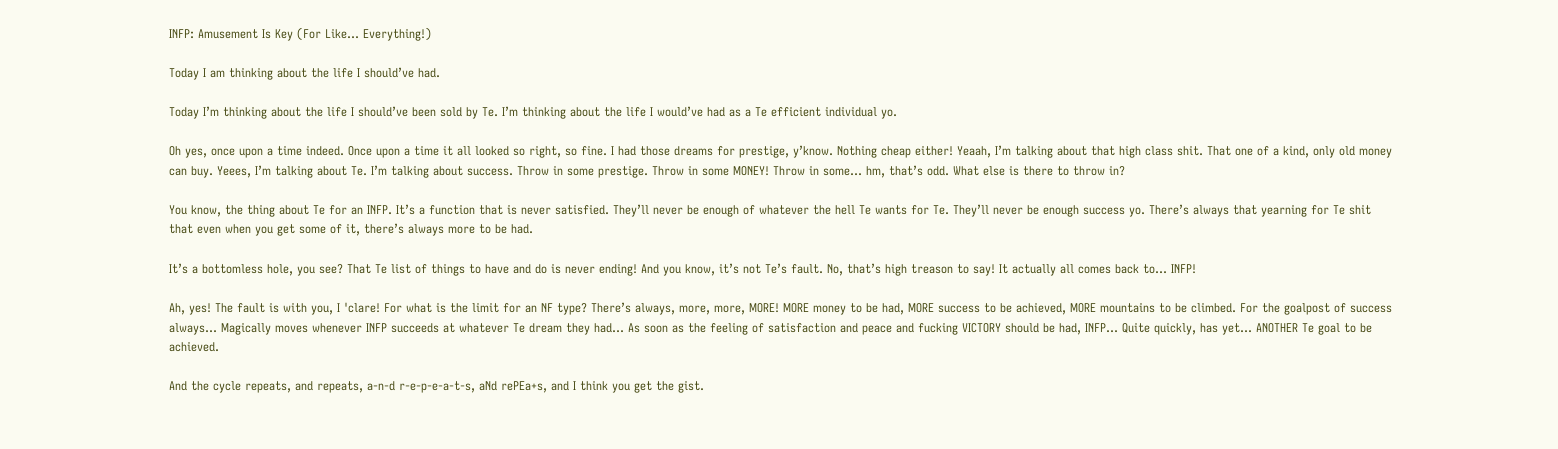INFP: Amusement Is Key (For Like... Everything!)

Today I am thinking about the life I should’ve had.

Today I’m thinking about the life I should’ve been sold by Te. I’m thinking about the life I would’ve had as a Te efficient individual yo.

Oh yes, once upon a time indeed. Once upon a time it all looked so right, so fine. I had those dreams for prestige, y’know. Nothing cheap either! Yeaah, I’m talking about that high class shit. That one of a kind, only old money can buy. Yeees, I’m talking about Te. I’m talking about success. Throw in some prestige. Throw in some MONEY! Throw in some… hm, that’s odd. What else is there to throw in?

You know, the thing about Te for an INFP. It’s a function that is never satisfied. They’ll never be enough of whatever the hell Te wants for Te. They’ll never be enough success yo. There’s always that yearning for Te shit that even when you get some of it, there’s always more to be had.

It’s a bottomless hole, you see? That Te list of things to have and do is never ending! And you know, it’s not Te’s fault. No, that’s high treason to say! It actually all comes back to… INFP!

Ah, yes! The fault is with you, I 'clare! For what is the limit for an NF type? There’s always, more, more, MORE! MORE money to be had, MORE success to be achieved, MORE mountains to be climbed. For the goalpost of success always… Magically moves whenever INFP succeeds at whatever Te dream they had… As soon as the feeling of satisfaction and peace and fucking VICTORY should be had, INFP… Quite quickly, has yet… ANOTHER Te goal to be achieved.

And the cycle repeats, and repeats, a-n-d r-e-p-e-a-t-s, aNd rePEa+s, and I think you get the gist.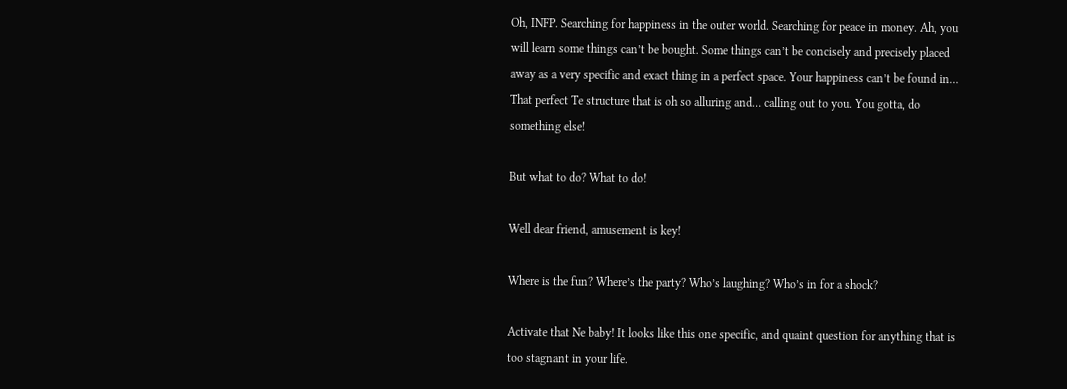Oh, INFP. Searching for happiness in the outer world. Searching for peace in money. Ah, you will learn some things can’t be bought. Some things can’t be concisely and precisely placed away as a very specific and exact thing in a perfect space. Your happiness can’t be found in… That perfect Te structure that is oh so alluring and… calling out to you. You gotta, do something else!

But what to do? What to do!

Well dear friend, amusement is key!

Where is the fun? Where’s the party? Who’s laughing? Who’s in for a shock?

Activate that Ne baby! It looks like this one specific, and quaint question for anything that is too stagnant in your life.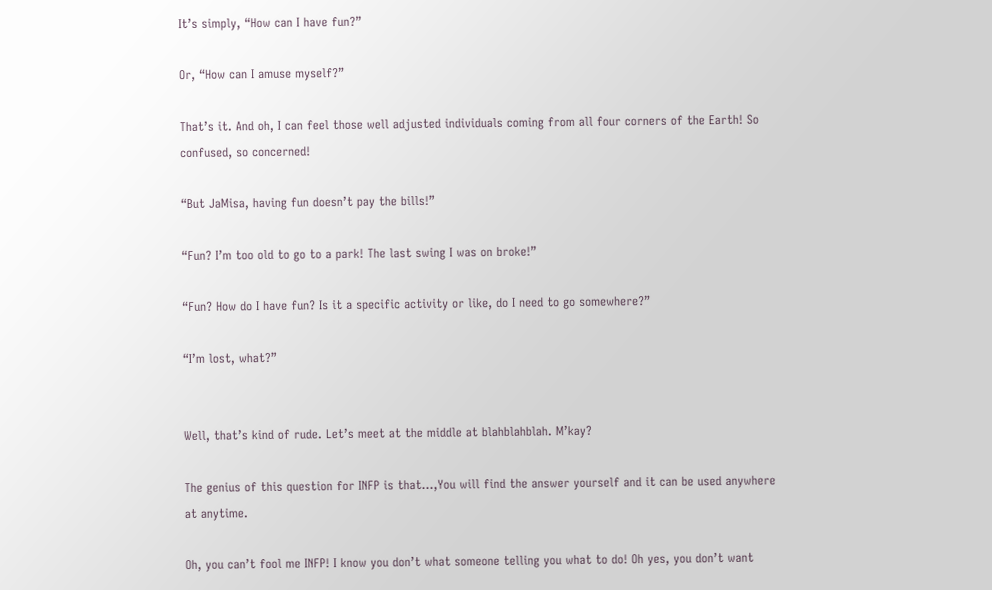It’s simply, “How can I have fun?”

Or, “How can I amuse myself?”

That’s it. And oh, I can feel those well adjusted individuals coming from all four corners of the Earth! So confused, so concerned!

“But JaMisa, having fun doesn’t pay the bills!”

“Fun? I’m too old to go to a park! The last swing I was on broke!”

“Fun? How do I have fun? Is it a specific activity or like, do I need to go somewhere?”

“I’m lost, what?”


Well, that’s kind of rude. Let’s meet at the middle at blahblahblah. M’kay?

The genius of this question for INFP is that…,You will find the answer yourself and it can be used anywhere at anytime.

Oh, you can’t fool me INFP! I know you don’t what someone telling you what to do! Oh yes, you don’t want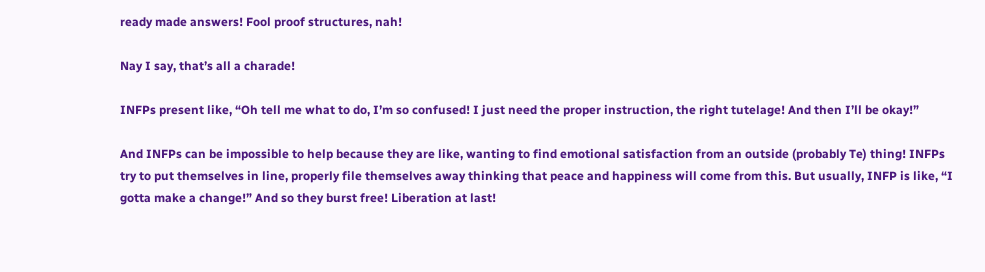ready made answers! Fool proof structures, nah!

Nay I say, that’s all a charade!

INFPs present like, “Oh tell me what to do, I’m so confused! I just need the proper instruction, the right tutelage! And then I’ll be okay!”

And INFPs can be impossible to help because they are like, wanting to find emotional satisfaction from an outside (probably Te) thing! INFPs try to put themselves in line, properly file themselves away thinking that peace and happiness will come from this. But usually, INFP is like, “I gotta make a change!” And so they burst free! Liberation at last!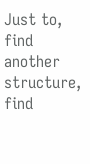Just to, find another structure, find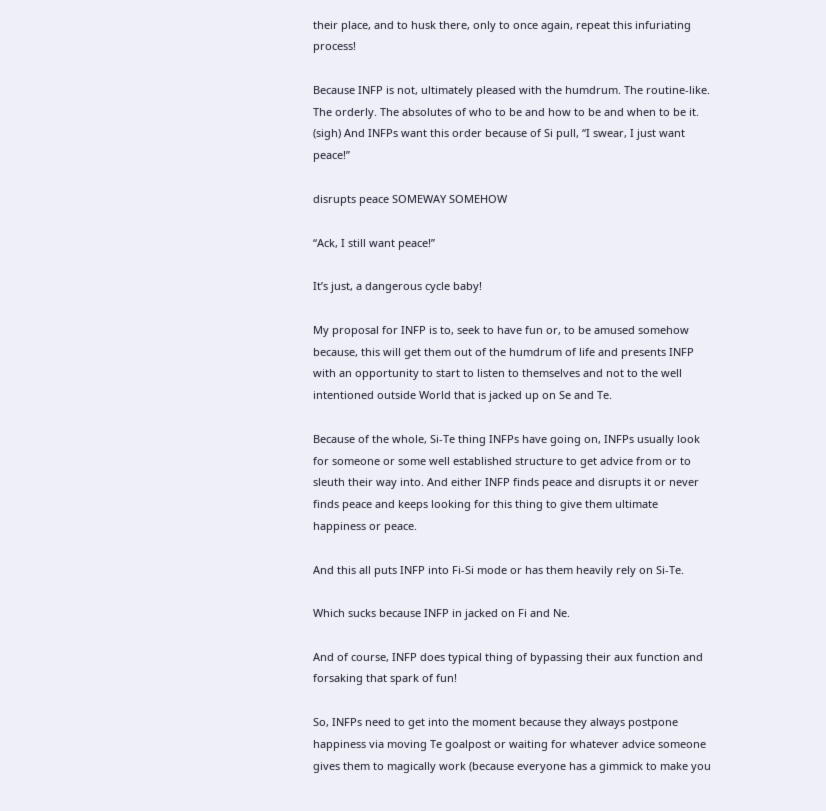their place, and to husk there, only to once again, repeat this infuriating process!

Because INFP is not, ultimately pleased with the humdrum. The routine-like. The orderly. The absolutes of who to be and how to be and when to be it. (sigh) And INFPs want this order because of Si pull, “I swear, I just want peace!”

disrupts peace SOMEWAY SOMEHOW

“Ack, I still want peace!”

It’s just, a dangerous cycle baby!

My proposal for INFP is to, seek to have fun or, to be amused somehow because, this will get them out of the humdrum of life and presents INFP with an opportunity to start to listen to themselves and not to the well intentioned outside World that is jacked up on Se and Te.

Because of the whole, Si-Te thing INFPs have going on, INFPs usually look for someone or some well established structure to get advice from or to sleuth their way into. And either INFP finds peace and disrupts it or never finds peace and keeps looking for this thing to give them ultimate happiness or peace.

And this all puts INFP into Fi-Si mode or has them heavily rely on Si-Te.

Which sucks because INFP in jacked on Fi and Ne.

And of course, INFP does typical thing of bypassing their aux function and forsaking that spark of fun!

So, INFPs need to get into the moment because they always postpone happiness via moving Te goalpost or waiting for whatever advice someone gives them to magically work (because everyone has a gimmick to make you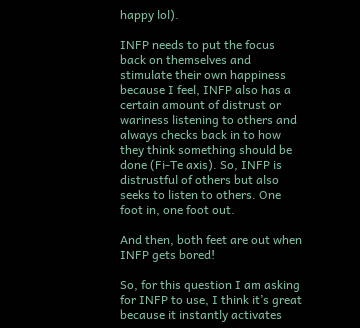happy lol).

INFP needs to put the focus back on themselves and stimulate their own happiness because I feel, INFP also has a certain amount of distrust or wariness listening to others and always checks back in to how they think something should be done (Fi-Te axis). So, INFP is distrustful of others but also seeks to listen to others. One foot in, one foot out.

And then, both feet are out when INFP gets bored!

So, for this question I am asking for INFP to use, I think it’s great because it instantly activates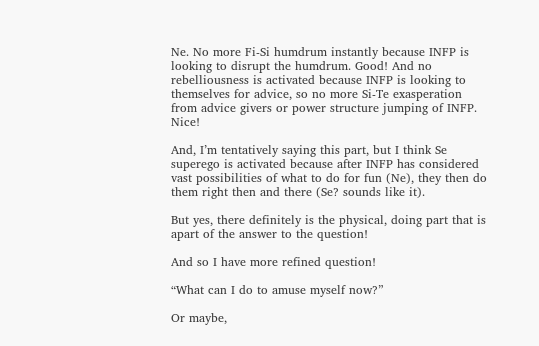Ne. No more Fi-Si humdrum instantly because INFP is looking to disrupt the humdrum. Good! And no rebelliousness is activated because INFP is looking to themselves for advice, so no more Si-Te exasperation from advice givers or power structure jumping of INFP. Nice!

And, I’m tentatively saying this part, but I think Se superego is activated because after INFP has considered vast possibilities of what to do for fun (Ne), they then do them right then and there (Se? sounds like it).

But yes, there definitely is the physical, doing part that is apart of the answer to the question!

And so I have more refined question!

“What can I do to amuse myself now?”

Or maybe,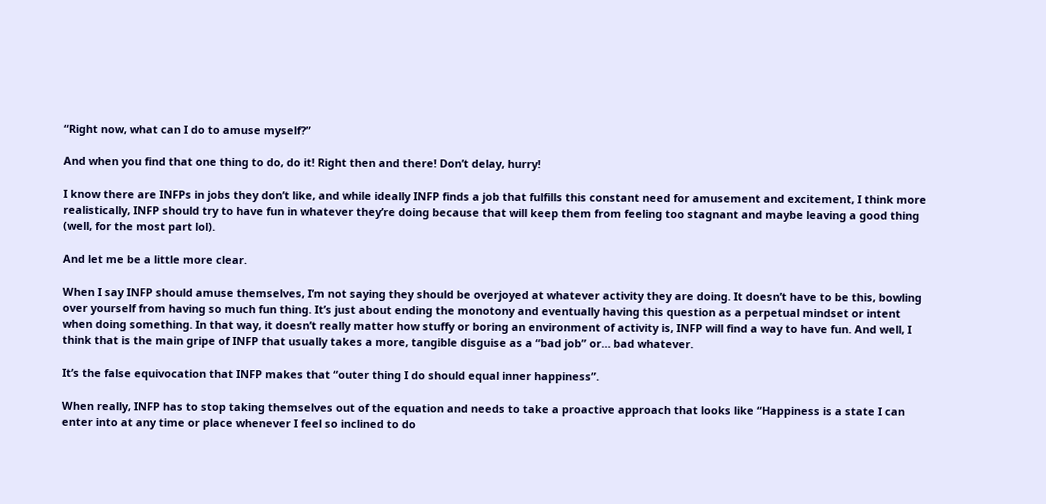“Right now, what can I do to amuse myself?”

And when you find that one thing to do, do it! Right then and there! Don’t delay, hurry!

I know there are INFPs in jobs they don’t like, and while ideally INFP finds a job that fulfills this constant need for amusement and excitement, I think more realistically, INFP should try to have fun in whatever they’re doing because that will keep them from feeling too stagnant and maybe leaving a good thing (well, for the most part lol).

And let me be a little more clear.

When I say INFP should amuse themselves, I’m not saying they should be overjoyed at whatever activity they are doing. It doesn’t have to be this, bowling over yourself from having so much fun thing. It’s just about ending the monotony and eventually having this question as a perpetual mindset or intent when doing something. In that way, it doesn’t really matter how stuffy or boring an environment of activity is, INFP will find a way to have fun. And well, I think that is the main gripe of INFP that usually takes a more, tangible disguise as a “bad job” or… bad whatever.

It’s the false equivocation that INFP makes that “outer thing I do should equal inner happiness”.

When really, INFP has to stop taking themselves out of the equation and needs to take a proactive approach that looks like “Happiness is a state I can enter into at any time or place whenever I feel so inclined to do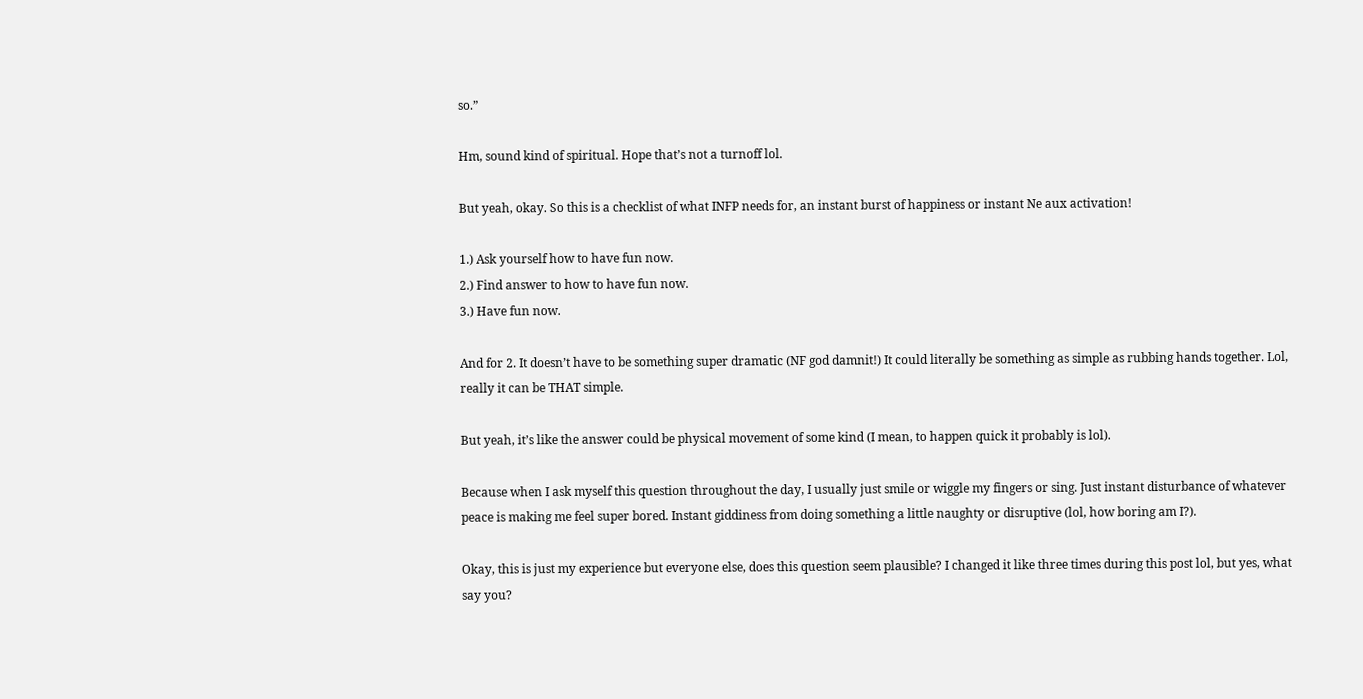so.”

Hm, sound kind of spiritual. Hope that’s not a turnoff lol.

But yeah, okay. So this is a checklist of what INFP needs for, an instant burst of happiness or instant Ne aux activation!

1.) Ask yourself how to have fun now.
2.) Find answer to how to have fun now.
3.) Have fun now.

And for 2. It doesn’t have to be something super dramatic (NF god damnit!) It could literally be something as simple as rubbing hands together. Lol, really it can be THAT simple.

But yeah, it’s like the answer could be physical movement of some kind (I mean, to happen quick it probably is lol).

Because when I ask myself this question throughout the day, I usually just smile or wiggle my fingers or sing. Just instant disturbance of whatever peace is making me feel super bored. Instant giddiness from doing something a little naughty or disruptive (lol, how boring am I?).

Okay, this is just my experience but everyone else, does this question seem plausible? I changed it like three times during this post lol, but yes, what say you?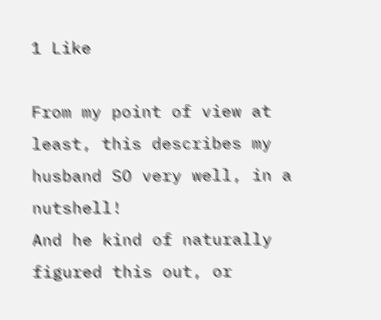1 Like

From my point of view at least, this describes my husband SO very well, in a nutshell!
And he kind of naturally figured this out, or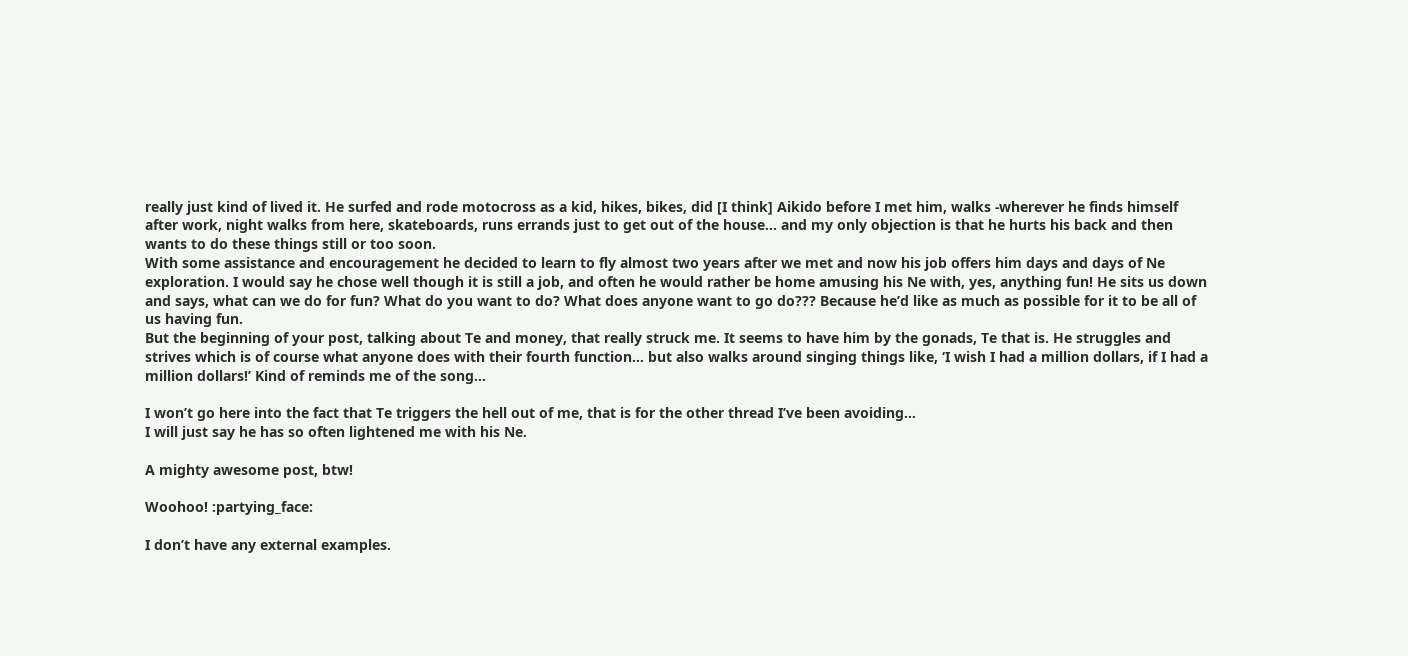really just kind of lived it. He surfed and rode motocross as a kid, hikes, bikes, did [I think] Aikido before I met him, walks -wherever he finds himself after work, night walks from here, skateboards, runs errands just to get out of the house… and my only objection is that he hurts his back and then wants to do these things still or too soon.
With some assistance and encouragement he decided to learn to fly almost two years after we met and now his job offers him days and days of Ne exploration. I would say he chose well though it is still a job, and often he would rather be home amusing his Ne with, yes, anything fun! He sits us down and says, what can we do for fun? What do you want to do? What does anyone want to go do??? Because he’d like as much as possible for it to be all of us having fun.
But the beginning of your post, talking about Te and money, that really struck me. It seems to have him by the gonads, Te that is. He struggles and strives which is of course what anyone does with their fourth function… but also walks around singing things like, ‘I wish I had a million dollars, if I had a million dollars!’ Kind of reminds me of the song…

I won’t go here into the fact that Te triggers the hell out of me, that is for the other thread I’ve been avoiding…
I will just say he has so often lightened me with his Ne.

A mighty awesome post, btw!

Woohoo! :partying_face:

I don’t have any external examples.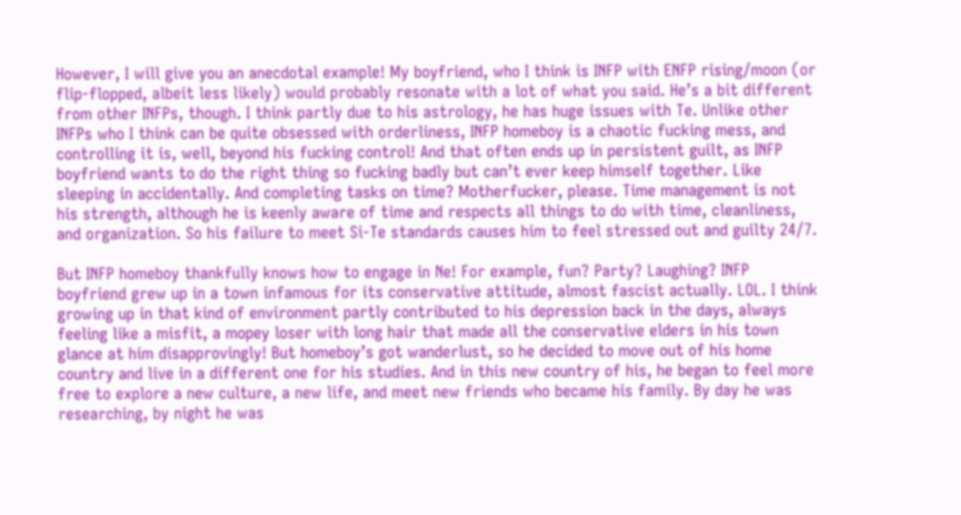However, I will give you an anecdotal example! My boyfriend, who I think is INFP with ENFP rising/moon (or flip-flopped, albeit less likely) would probably resonate with a lot of what you said. He’s a bit different from other INFPs, though. I think partly due to his astrology, he has huge issues with Te. Unlike other INFPs who I think can be quite obsessed with orderliness, INFP homeboy is a chaotic fucking mess, and controlling it is, well, beyond his fucking control! And that often ends up in persistent guilt, as INFP boyfriend wants to do the right thing so fucking badly but can’t ever keep himself together. Like sleeping in accidentally. And completing tasks on time? Motherfucker, please. Time management is not his strength, although he is keenly aware of time and respects all things to do with time, cleanliness, and organization. So his failure to meet Si-Te standards causes him to feel stressed out and guilty 24/7.

But INFP homeboy thankfully knows how to engage in Ne! For example, fun? Party? Laughing? INFP boyfriend grew up in a town infamous for its conservative attitude, almost fascist actually. LOL. I think growing up in that kind of environment partly contributed to his depression back in the days, always feeling like a misfit, a mopey loser with long hair that made all the conservative elders in his town glance at him disapprovingly! But homeboy’s got wanderlust, so he decided to move out of his home country and live in a different one for his studies. And in this new country of his, he began to feel more free to explore a new culture, a new life, and meet new friends who became his family. By day he was researching, by night he was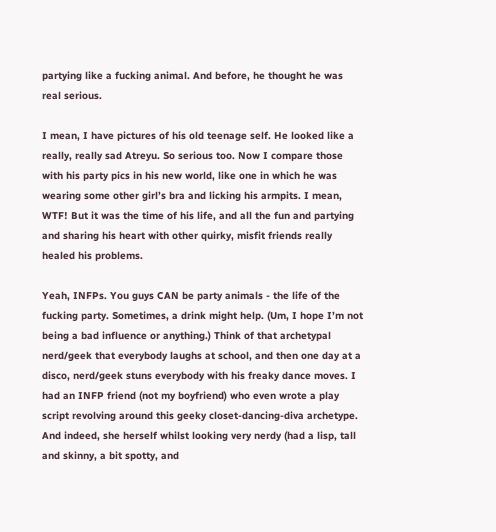partying like a fucking animal. And before, he thought he was real serious.

I mean, I have pictures of his old teenage self. He looked like a really, really sad Atreyu. So serious too. Now I compare those with his party pics in his new world, like one in which he was wearing some other girl’s bra and licking his armpits. I mean, WTF! But it was the time of his life, and all the fun and partying and sharing his heart with other quirky, misfit friends really healed his problems.

Yeah, INFPs. You guys CAN be party animals - the life of the fucking party. Sometimes, a drink might help. (Um, I hope I’m not being a bad influence or anything.) Think of that archetypal nerd/geek that everybody laughs at school, and then one day at a disco, nerd/geek stuns everybody with his freaky dance moves. I had an INFP friend (not my boyfriend) who even wrote a play script revolving around this geeky closet-dancing-diva archetype. And indeed, she herself whilst looking very nerdy (had a lisp, tall and skinny, a bit spotty, and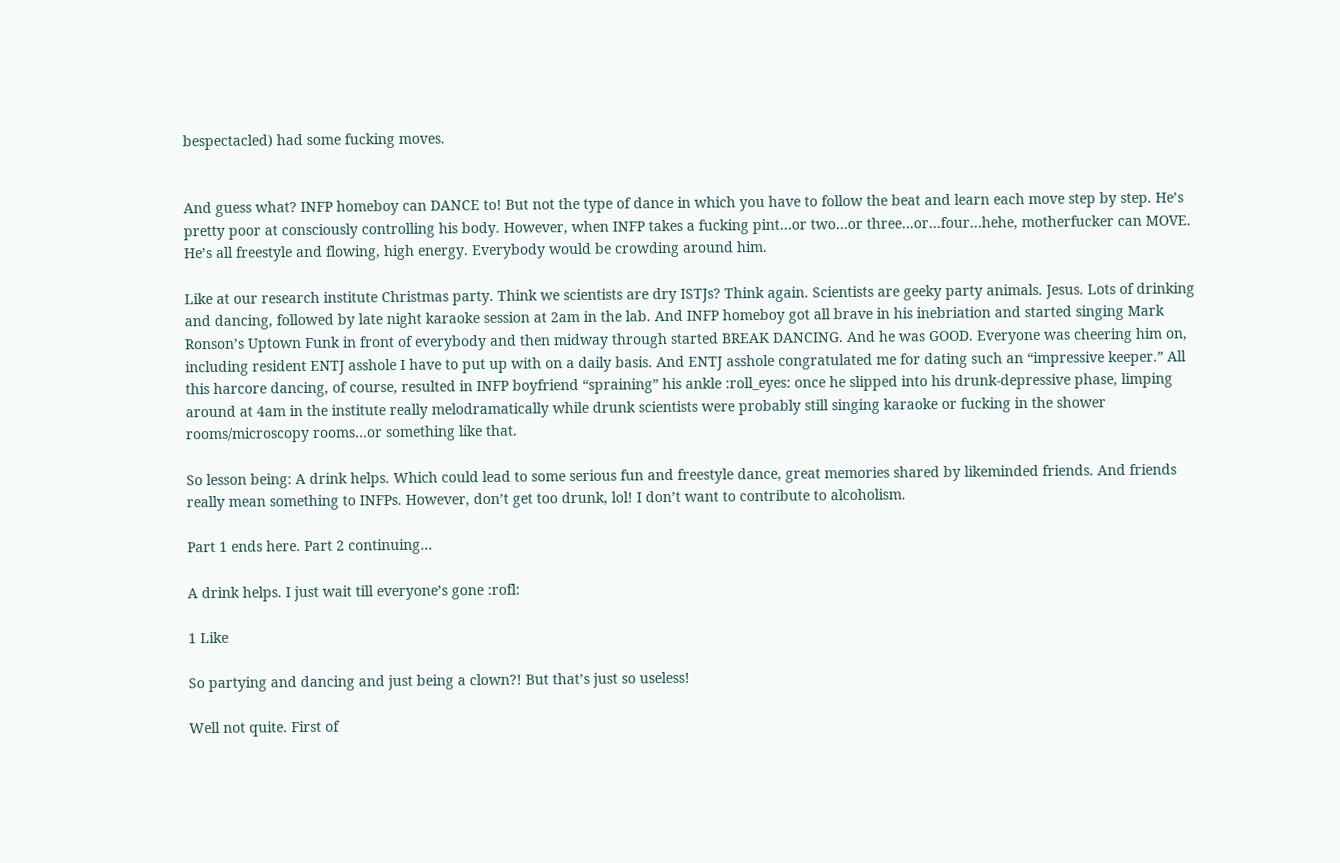bespectacled) had some fucking moves.


And guess what? INFP homeboy can DANCE to! But not the type of dance in which you have to follow the beat and learn each move step by step. He’s pretty poor at consciously controlling his body. However, when INFP takes a fucking pint…or two…or three…or…four…hehe, motherfucker can MOVE. He’s all freestyle and flowing, high energy. Everybody would be crowding around him.

Like at our research institute Christmas party. Think we scientists are dry ISTJs? Think again. Scientists are geeky party animals. Jesus. Lots of drinking and dancing, followed by late night karaoke session at 2am in the lab. And INFP homeboy got all brave in his inebriation and started singing Mark Ronson’s Uptown Funk in front of everybody and then midway through started BREAK DANCING. And he was GOOD. Everyone was cheering him on, including resident ENTJ asshole I have to put up with on a daily basis. And ENTJ asshole congratulated me for dating such an “impressive keeper.” All this harcore dancing, of course, resulted in INFP boyfriend “spraining” his ankle :roll_eyes: once he slipped into his drunk-depressive phase, limping around at 4am in the institute really melodramatically while drunk scientists were probably still singing karaoke or fucking in the shower rooms/microscopy rooms…or something like that.

So lesson being: A drink helps. Which could lead to some serious fun and freestyle dance, great memories shared by likeminded friends. And friends really mean something to INFPs. However, don’t get too drunk, lol! I don’t want to contribute to alcoholism.

Part 1 ends here. Part 2 continuing…

A drink helps. I just wait till everyone’s gone :rofl:

1 Like

So partying and dancing and just being a clown?! But that’s just so useless!

Well not quite. First of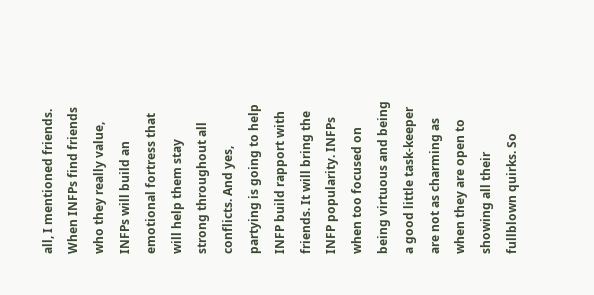all, I mentioned friends. When INFPs find friends who they really value, INFPs will build an emotional fortress that will help them stay strong throughout all conflicts. And yes, partying is going to help INFP build rapport with friends. It will bring the INFP popularity. INFPs when too focused on being virtuous and being a good little task-keeper are not as charming as when they are open to showing all their fullblown quirks. So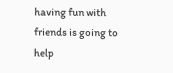having fun with friends is going to help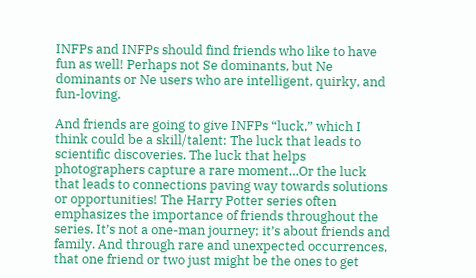INFPs and INFPs should find friends who like to have fun as well! Perhaps not Se dominants, but Ne dominants or Ne users who are intelligent, quirky, and fun-loving.

And friends are going to give INFPs “luck,” which I think could be a skill/talent: The luck that leads to scientific discoveries. The luck that helps photographers capture a rare moment…Or the luck that leads to connections paving way towards solutions or opportunities! The Harry Potter series often emphasizes the importance of friends throughout the series. It’s not a one-man journey; it’s about friends and family. And through rare and unexpected occurrences, that one friend or two just might be the ones to get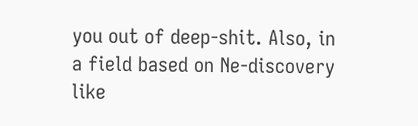you out of deep-shit. Also, in a field based on Ne-discovery like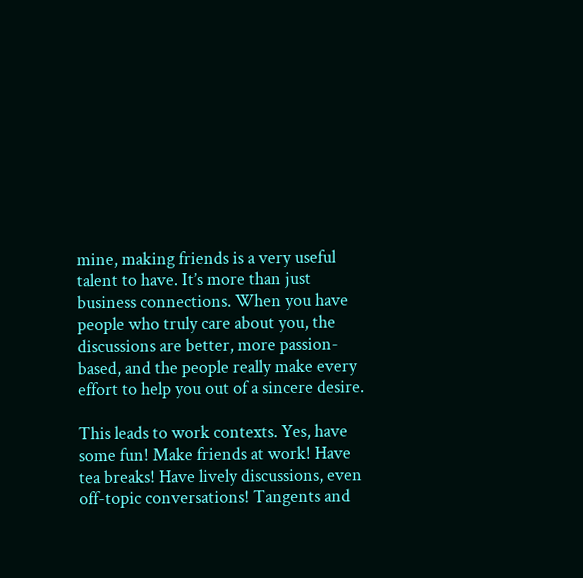mine, making friends is a very useful talent to have. It’s more than just business connections. When you have people who truly care about you, the discussions are better, more passion-based, and the people really make every effort to help you out of a sincere desire.

This leads to work contexts. Yes, have some fun! Make friends at work! Have tea breaks! Have lively discussions, even off-topic conversations! Tangents and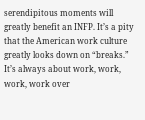serendipitous moments will greatly benefit an INFP. It’s a pity that the American work culture greatly looks down on “breaks.” It’s always about work, work, work, work over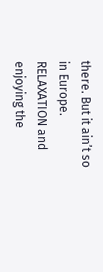there. But it ain’t so in Europe. RELAXATION and enjoying the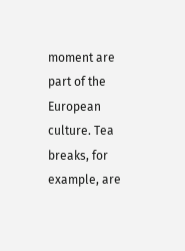moment are part of the European culture. Tea breaks, for example, are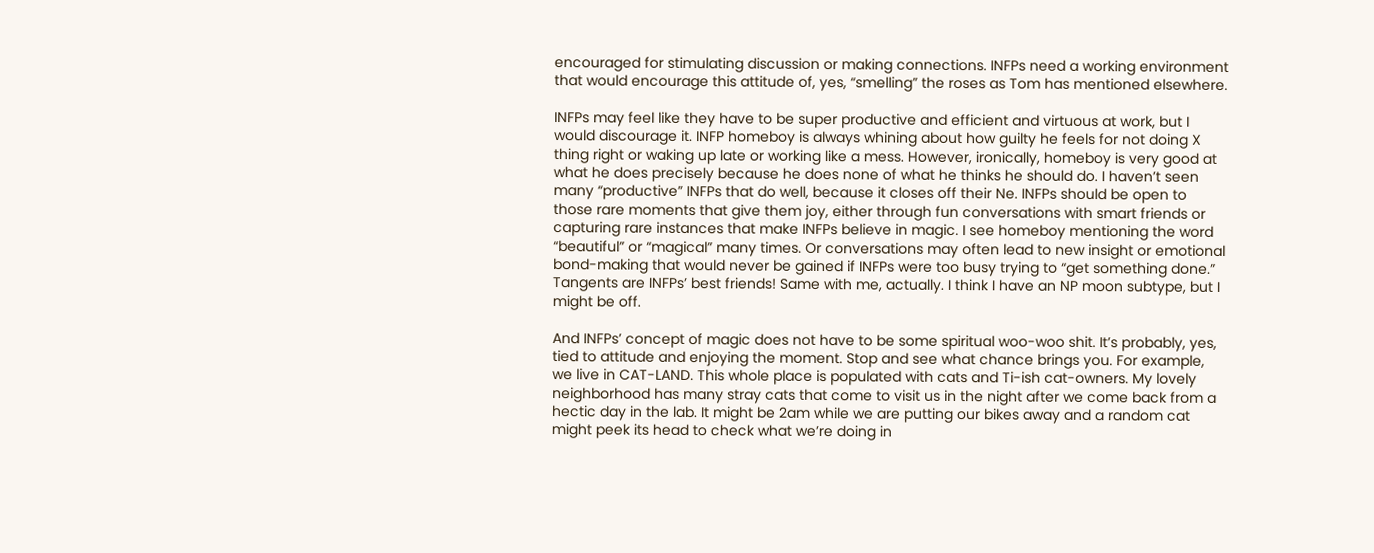encouraged for stimulating discussion or making connections. INFPs need a working environment that would encourage this attitude of, yes, “smelling” the roses as Tom has mentioned elsewhere.

INFPs may feel like they have to be super productive and efficient and virtuous at work, but I would discourage it. INFP homeboy is always whining about how guilty he feels for not doing X thing right or waking up late or working like a mess. However, ironically, homeboy is very good at what he does precisely because he does none of what he thinks he should do. I haven’t seen many “productive” INFPs that do well, because it closes off their Ne. INFPs should be open to those rare moments that give them joy, either through fun conversations with smart friends or capturing rare instances that make INFPs believe in magic. I see homeboy mentioning the word “beautiful” or “magical” many times. Or conversations may often lead to new insight or emotional bond-making that would never be gained if INFPs were too busy trying to “get something done.” Tangents are INFPs’ best friends! Same with me, actually. I think I have an NP moon subtype, but I might be off.

And INFPs’ concept of magic does not have to be some spiritual woo-woo shit. It’s probably, yes, tied to attitude and enjoying the moment. Stop and see what chance brings you. For example, we live in CAT-LAND. This whole place is populated with cats and Ti-ish cat-owners. My lovely neighborhood has many stray cats that come to visit us in the night after we come back from a hectic day in the lab. It might be 2am while we are putting our bikes away and a random cat might peek its head to check what we’re doing in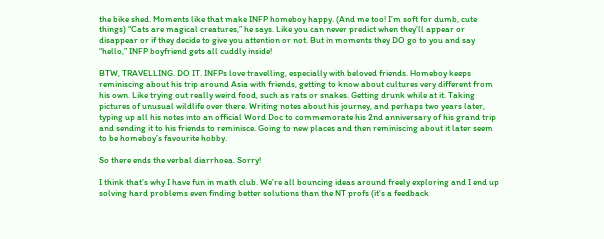the bike shed. Moments like that make INFP homeboy happy. (And me too! I’m soft for dumb, cute things) “Cats are magical creatures,” he says. Like you can never predict when they’ll appear or disappear or if they decide to give you attention or not. But in moments they DO go to you and say “hello,” INFP boyfriend gets all cuddly inside!

BTW, TRAVELLING. DO IT. INFPs love travelling, especially with beloved friends. Homeboy keeps reminiscing about his trip around Asia with friends, getting to know about cultures very different from his own. Like trying out really weird food, such as rats or snakes. Getting drunk while at it. Taking pictures of unusual wildlife over there. Writing notes about his journey, and perhaps two years later, typing up all his notes into an official Word Doc to commemorate his 2nd anniversary of his grand trip and sending it to his friends to reminisce. Going to new places and then reminiscing about it later seem to be homeboy’s favourite hobby.

So there ends the verbal diarrhoea. Sorry!

I think that’s why I have fun in math club. We’re all bouncing ideas around freely exploring and I end up solving hard problems even finding better solutions than the NT profs (it’s a feedback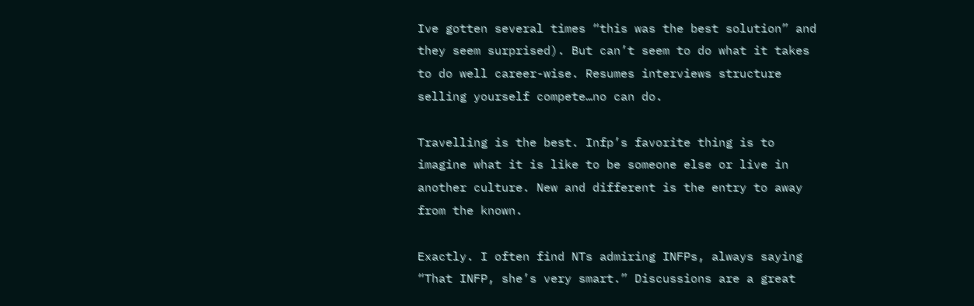Ive gotten several times “this was the best solution” and they seem surprised). But can’t seem to do what it takes to do well career-wise. Resumes interviews structure selling yourself compete…no can do.

Travelling is the best. Infp’s favorite thing is to imagine what it is like to be someone else or live in another culture. New and different is the entry to away from the known.

Exactly. I often find NTs admiring INFPs, always saying “That INFP, she’s very smart.” Discussions are a great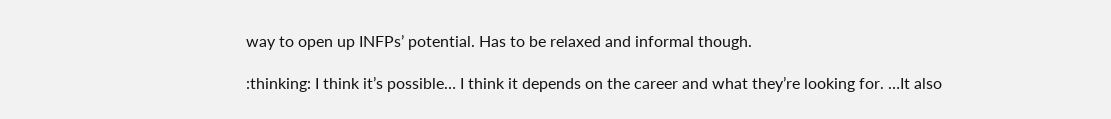way to open up INFPs’ potential. Has to be relaxed and informal though.

:thinking: I think it’s possible… I think it depends on the career and what they’re looking for. …It also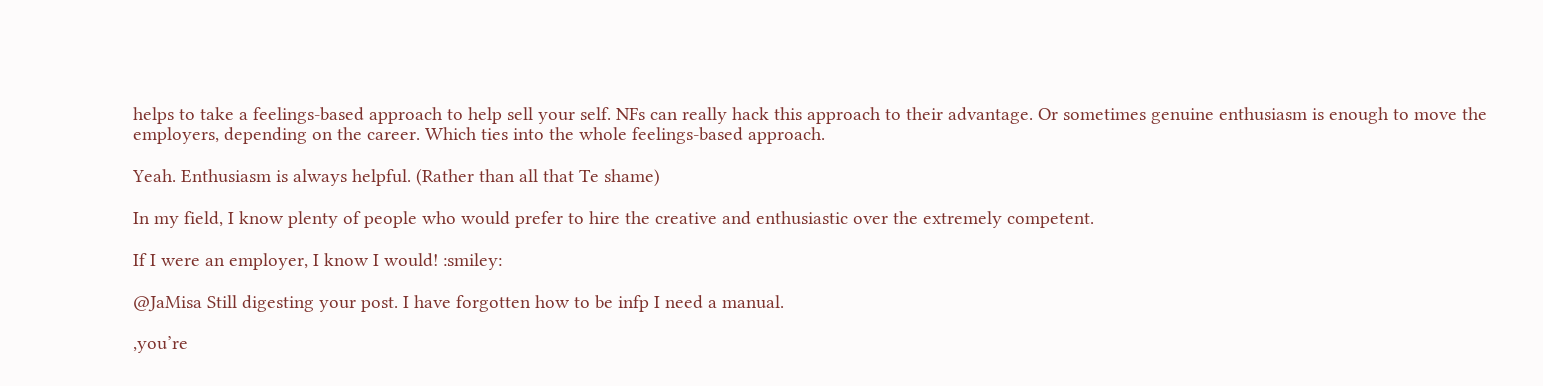helps to take a feelings-based approach to help sell your self. NFs can really hack this approach to their advantage. Or sometimes genuine enthusiasm is enough to move the employers, depending on the career. Which ties into the whole feelings-based approach.

Yeah. Enthusiasm is always helpful. (Rather than all that Te shame)

In my field, I know plenty of people who would prefer to hire the creative and enthusiastic over the extremely competent.

If I were an employer, I know I would! :smiley:

@JaMisa Still digesting your post. I have forgotten how to be infp I need a manual.

,you’re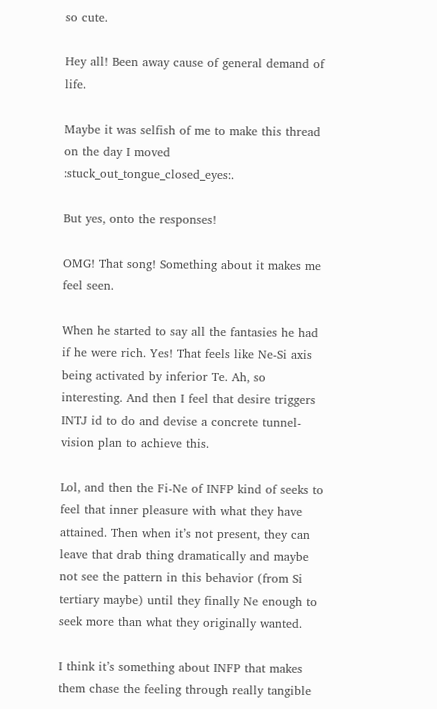so cute.

Hey all! Been away cause of general demand of life.

Maybe it was selfish of me to make this thread on the day I moved :stuck_out_tongue_closed_eyes:.

But yes, onto the responses!

OMG! That song! Something about it makes me feel seen.

When he started to say all the fantasies he had if he were rich. Yes! That feels like Ne-Si axis being activated by inferior Te. Ah, so interesting. And then I feel that desire triggers INTJ id to do and devise a concrete tunnel-vision plan to achieve this.

Lol, and then the Fi-Ne of INFP kind of seeks to feel that inner pleasure with what they have attained. Then when it’s not present, they can leave that drab thing dramatically and maybe not see the pattern in this behavior (from Si tertiary maybe) until they finally Ne enough to seek more than what they originally wanted.

I think it’s something about INFP that makes them chase the feeling through really tangible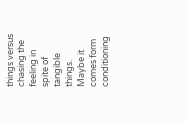things versus chasing the feeling in spite of tangible things. Maybe it comes form conditioning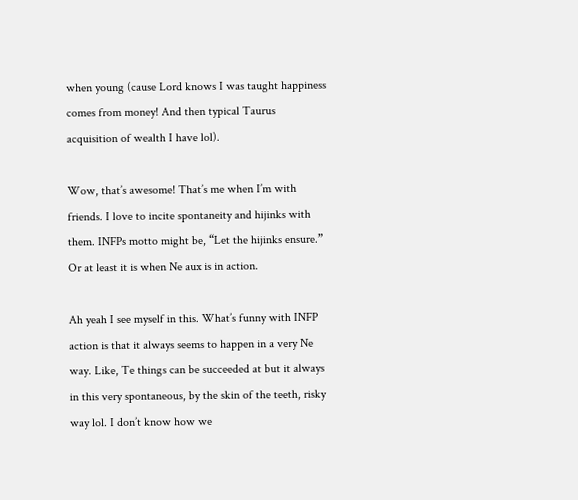when young (cause Lord knows I was taught happiness comes from money! And then typical Taurus acquisition of wealth I have lol).

Wow, that’s awesome! That’s me when I’m with friends. I love to incite spontaneity and hijinks with them. INFPs motto might be, “Let the hijinks ensure.” Or at least it is when Ne aux is in action.

Ah yeah I see myself in this. What’s funny with INFP action is that it always seems to happen in a very Ne way. Like, Te things can be succeeded at but it always in this very spontaneous, by the skin of the teeth, risky way lol. I don’t know how we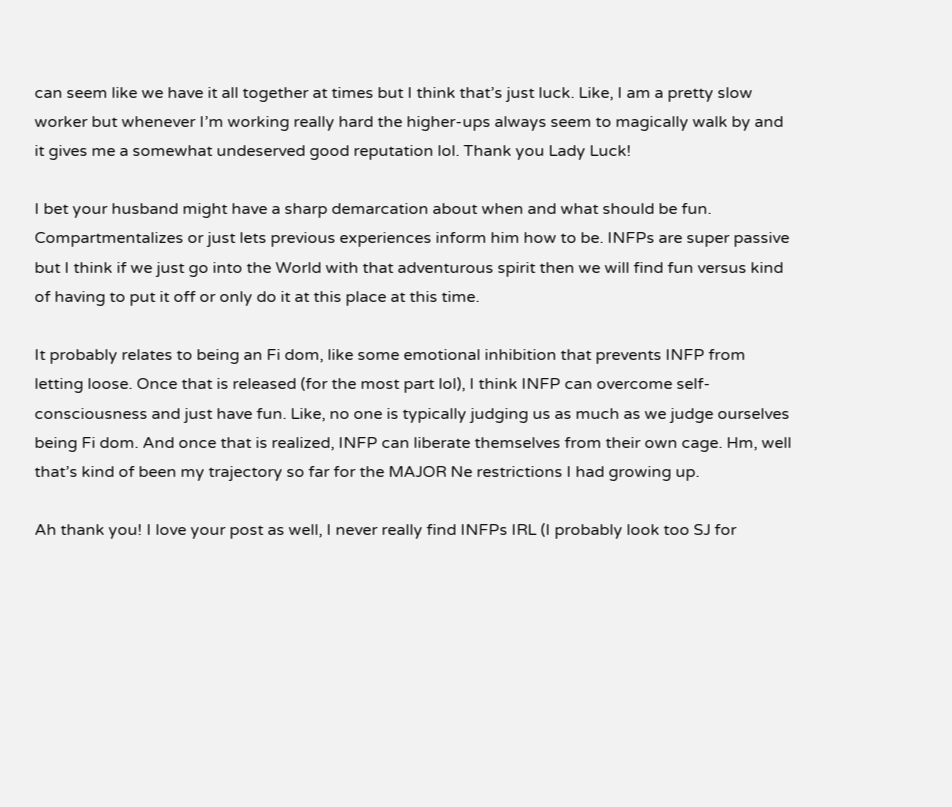can seem like we have it all together at times but I think that’s just luck. Like, I am a pretty slow worker but whenever I’m working really hard the higher-ups always seem to magically walk by and it gives me a somewhat undeserved good reputation lol. Thank you Lady Luck!

I bet your husband might have a sharp demarcation about when and what should be fun. Compartmentalizes or just lets previous experiences inform him how to be. INFPs are super passive but I think if we just go into the World with that adventurous spirit then we will find fun versus kind of having to put it off or only do it at this place at this time.

It probably relates to being an Fi dom, like some emotional inhibition that prevents INFP from letting loose. Once that is released (for the most part lol), I think INFP can overcome self-consciousness and just have fun. Like, no one is typically judging us as much as we judge ourselves being Fi dom. And once that is realized, INFP can liberate themselves from their own cage. Hm, well that’s kind of been my trajectory so far for the MAJOR Ne restrictions I had growing up.

Ah thank you! I love your post as well, I never really find INFPs IRL (I probably look too SJ for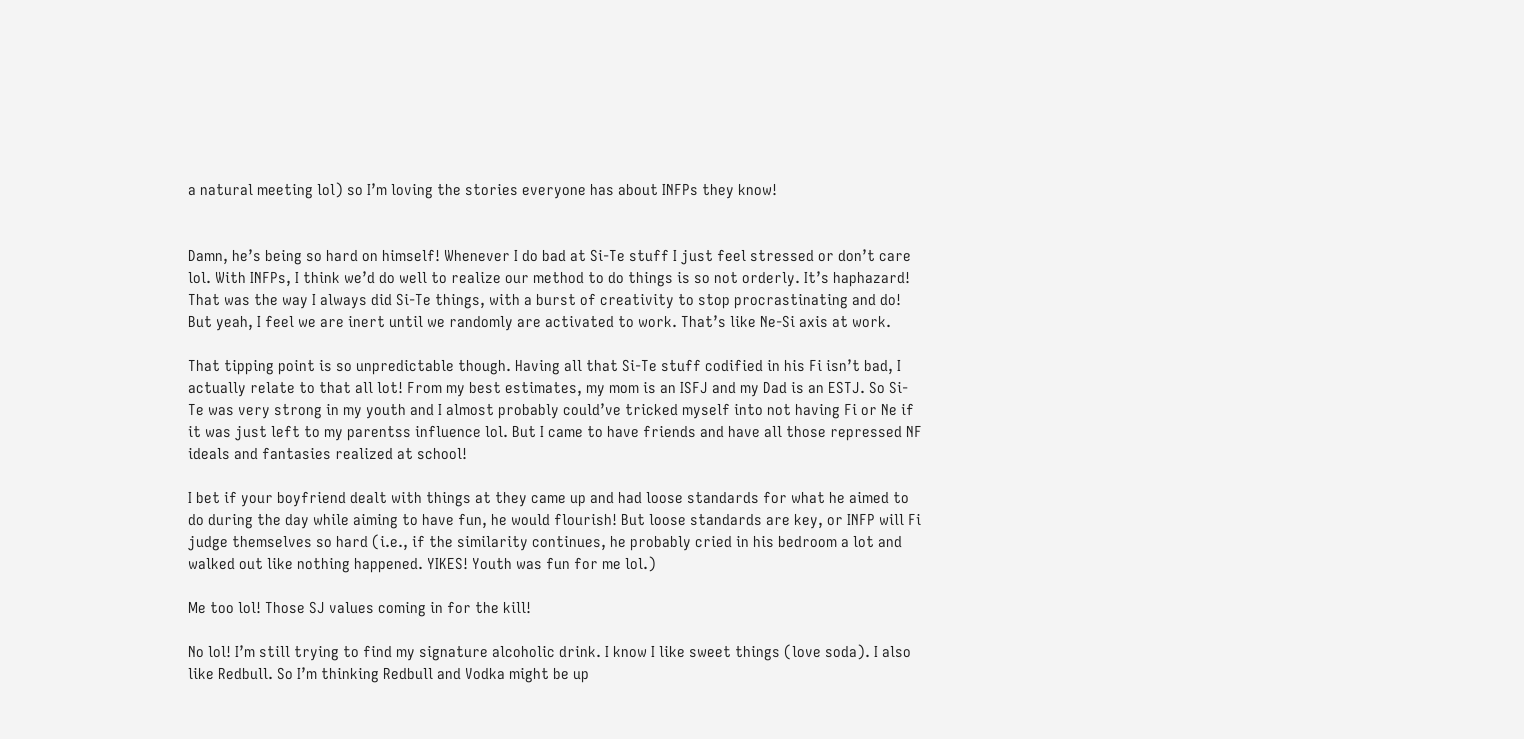a natural meeting lol) so I’m loving the stories everyone has about INFPs they know!


Damn, he’s being so hard on himself! Whenever I do bad at Si-Te stuff I just feel stressed or don’t care lol. With INFPs, I think we’d do well to realize our method to do things is so not orderly. It’s haphazard! That was the way I always did Si-Te things, with a burst of creativity to stop procrastinating and do! But yeah, I feel we are inert until we randomly are activated to work. That’s like Ne-Si axis at work.

That tipping point is so unpredictable though. Having all that Si-Te stuff codified in his Fi isn’t bad, I actually relate to that all lot! From my best estimates, my mom is an ISFJ and my Dad is an ESTJ. So Si-Te was very strong in my youth and I almost probably could’ve tricked myself into not having Fi or Ne if it was just left to my parentss influence lol. But I came to have friends and have all those repressed NF ideals and fantasies realized at school!

I bet if your boyfriend dealt with things at they came up and had loose standards for what he aimed to do during the day while aiming to have fun, he would flourish! But loose standards are key, or INFP will Fi judge themselves so hard (i.e., if the similarity continues, he probably cried in his bedroom a lot and walked out like nothing happened. YIKES! Youth was fun for me lol.)

Me too lol! Those SJ values coming in for the kill!

No lol! I’m still trying to find my signature alcoholic drink. I know I like sweet things (love soda). I also like Redbull. So I’m thinking Redbull and Vodka might be up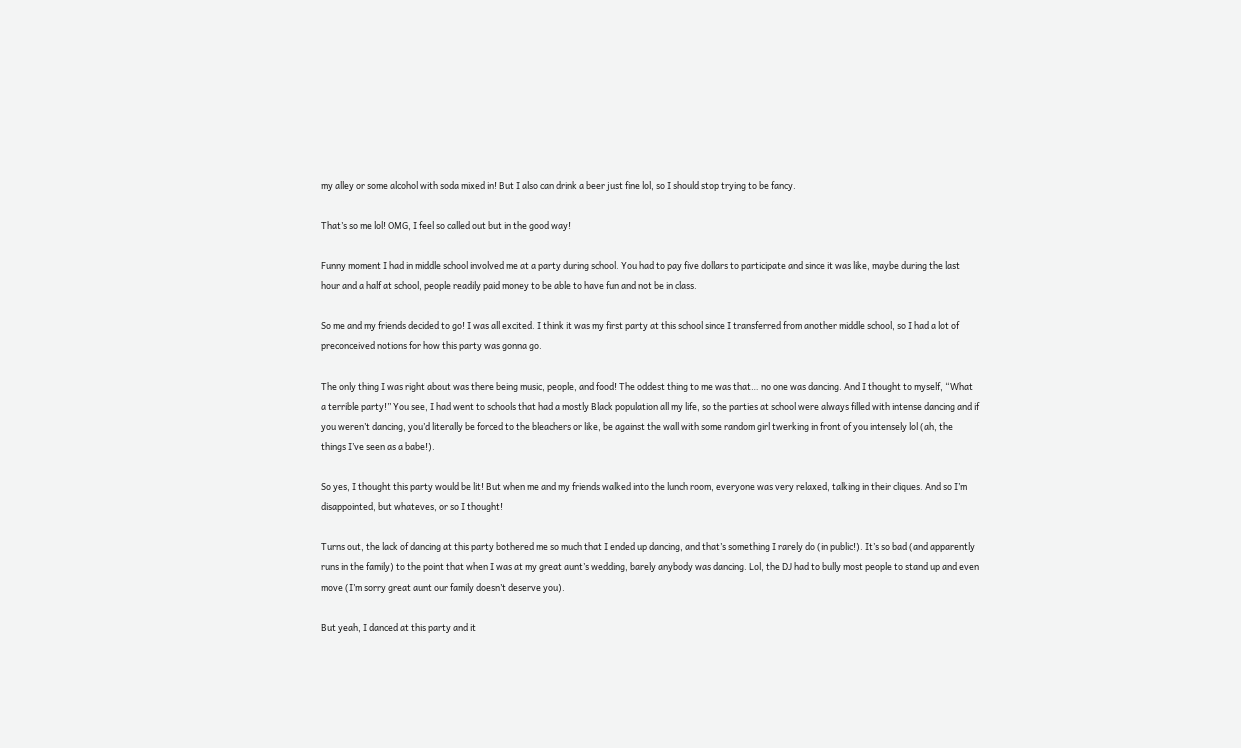my alley or some alcohol with soda mixed in! But I also can drink a beer just fine lol, so I should stop trying to be fancy.

That’s so me lol! OMG, I feel so called out but in the good way!

Funny moment I had in middle school involved me at a party during school. You had to pay five dollars to participate and since it was like, maybe during the last hour and a half at school, people readily paid money to be able to have fun and not be in class.

So me and my friends decided to go! I was all excited. I think it was my first party at this school since I transferred from another middle school, so I had a lot of preconceived notions for how this party was gonna go.

The only thing I was right about was there being music, people, and food! The oddest thing to me was that… no one was dancing. And I thought to myself, “What a terrible party!” You see, I had went to schools that had a mostly Black population all my life, so the parties at school were always filled with intense dancing and if you weren’t dancing, you’d literally be forced to the bleachers or like, be against the wall with some random girl twerking in front of you intensely lol (ah, the things I’ve seen as a babe!).

So yes, I thought this party would be lit! But when me and my friends walked into the lunch room, everyone was very relaxed, talking in their cliques. And so I’m disappointed, but whateves, or so I thought!

Turns out, the lack of dancing at this party bothered me so much that I ended up dancing, and that’s something I rarely do (in public!). It’s so bad (and apparently runs in the family) to the point that when I was at my great aunt’s wedding, barely anybody was dancing. Lol, the DJ had to bully most people to stand up and even move (I’m sorry great aunt our family doesn’t deserve you).

But yeah, I danced at this party and it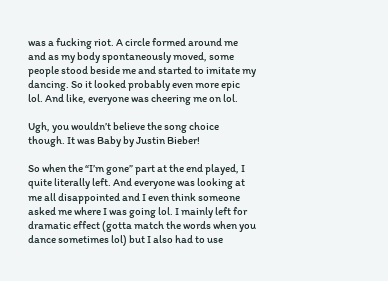was a fucking riot. A circle formed around me and as my body spontaneously moved, some people stood beside me and started to imitate my dancing. So it looked probably even more epic lol. And like, everyone was cheering me on lol.

Ugh, you wouldn’t believe the song choice though. It was Baby by Justin Bieber!

So when the “I’m gone” part at the end played, I quite literally left. And everyone was looking at me all disappointed and I even think someone asked me where I was going lol. I mainly left for dramatic effect (gotta match the words when you dance sometimes lol) but I also had to use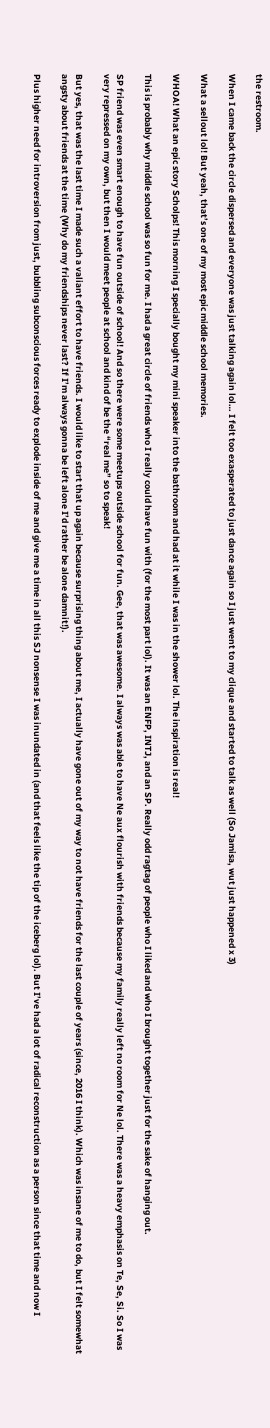the restroom.

When I came back the circle dispersed and everyone was just talking again lol… I felt too exasperated to just dance again so I just went to my clique and started to talk as well (So Jamisa, wut just happened x 3)

What a sellout lol! But yeah, that’s one of my most epic middle school memories.

WHOA! What an epic story Scholps! This morning I specially bought my mini speaker into the bathroom and had at it while I was in the shower lol. The inspiration is real!

This is probably why middle school was so fun for me. I had a great circle of friends who I really could have fun with (for the most part lol). It was an ENFP, INTJ, and an SP. Really odd ragtag of people who I liked and who I brought together just for the sake of hanging out.

SP friend was even smart enough to have fun outside of school! And so there were some meetups outside school for fun. Gee, that was awesome. I always was able to have Ne aux flourish with friends because my family really left no room for Ne lol. There was a heavy emphasis on Te, Se, Si. So I was very repressed on my own, but then I would meet people at school and kind of be the “real me” so to speak!

But yes, that was the last time I made such a valiant effort to have friends. I would like to start that up again because surprising thing about me, I actually have gone out of my way to not have friends for the last couple of years (since, 2016 I think). Which was insane of me to do, but I felt somewhat angsty about friends at the time (Why do my friendships never last? If I’m always gonna be left alone I’d rather be alone damnit!).

Plus higher need for introversion from just, bubbling subconscious forces ready to explode inside of me and give me a time in all this SJ nonsense I was inundated in (and that feels like the tip of the iceberg lol). But I’ve had a lot of radical reconstruction as a person since that time and now I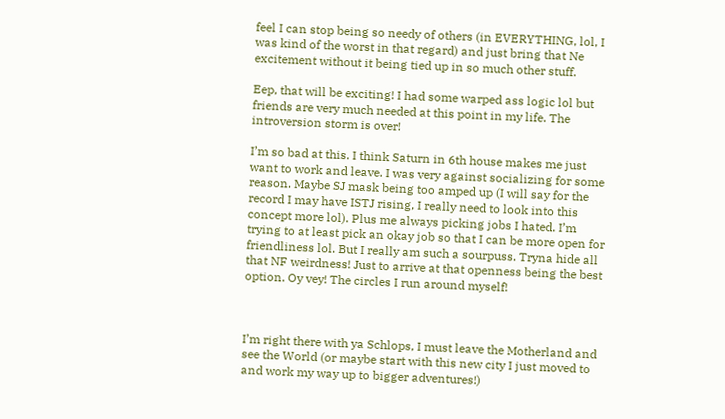feel I can stop being so needy of others (in EVERYTHING, lol, I was kind of the worst in that regard) and just bring that Ne excitement without it being tied up in so much other stuff.

Eep, that will be exciting! I had some warped ass logic lol but friends are very much needed at this point in my life. The introversion storm is over!

I’m so bad at this. I think Saturn in 6th house makes me just want to work and leave. I was very against socializing for some reason. Maybe SJ mask being too amped up (I will say for the record I may have ISTJ rising, I really need to look into this concept more lol). Plus me always picking jobs I hated. I’m trying to at least pick an okay job so that I can be more open for friendliness lol. But I really am such a sourpuss. Tryna hide all that NF weirdness! Just to arrive at that openness being the best option. Oy vey! The circles I run around myself!



I’m right there with ya Schlops, I must leave the Motherland and see the World (or maybe start with this new city I just moved to and work my way up to bigger adventures!)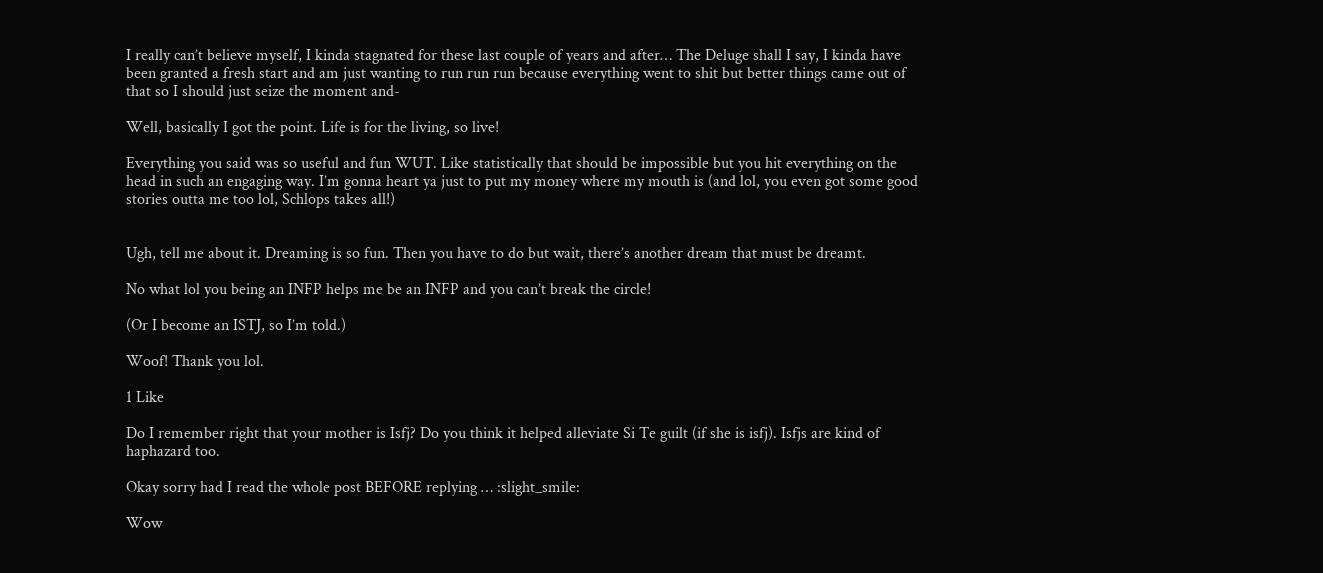I really can’t believe myself, I kinda stagnated for these last couple of years and after… The Deluge shall I say, I kinda have been granted a fresh start and am just wanting to run run run because everything went to shit but better things came out of that so I should just seize the moment and-

Well, basically I got the point. Life is for the living, so live!

Everything you said was so useful and fun WUT. Like statistically that should be impossible but you hit everything on the head in such an engaging way. I’m gonna heart ya just to put my money where my mouth is (and lol, you even got some good stories outta me too lol, Schlops takes all!)


Ugh, tell me about it. Dreaming is so fun. Then you have to do but wait, there’s another dream that must be dreamt.

No what lol you being an INFP helps me be an INFP and you can’t break the circle!

(Or I become an ISTJ, so I’m told.)

Woof! Thank you lol.

1 Like

Do I remember right that your mother is Isfj? Do you think it helped alleviate Si Te guilt (if she is isfj). Isfjs are kind of haphazard too.

Okay sorry had I read the whole post BEFORE replying … :slight_smile:

Wow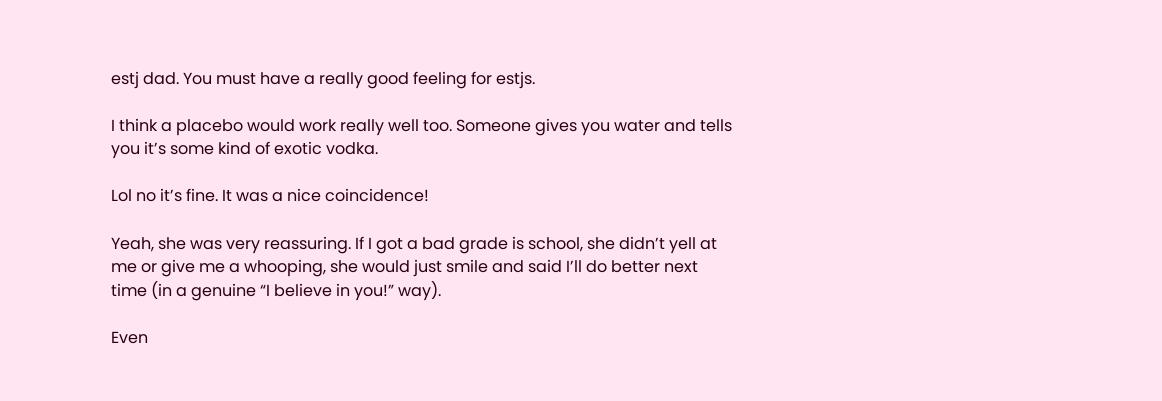estj dad. You must have a really good feeling for estjs.

I think a placebo would work really well too. Someone gives you water and tells you it’s some kind of exotic vodka.

Lol no it’s fine. It was a nice coincidence!

Yeah, she was very reassuring. If I got a bad grade is school, she didn’t yell at me or give me a whooping, she would just smile and said I’ll do better next time (in a genuine “I believe in you!” way).

Even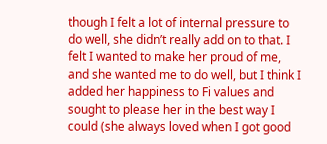though I felt a lot of internal pressure to do well, she didn’t really add on to that. I felt I wanted to make her proud of me, and she wanted me to do well, but I think I added her happiness to Fi values and sought to please her in the best way I could (she always loved when I got good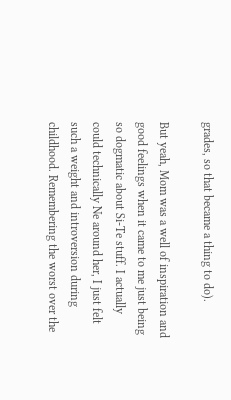grades, so that became a thing to do).

But yeah, Mom was a well of inspiration and good feelings when it came to me just being so dogmatic about Si-Te stuff. I actually could technically Ne around her, I just felt such a weight and introversion during childhood. Remembering the worst over the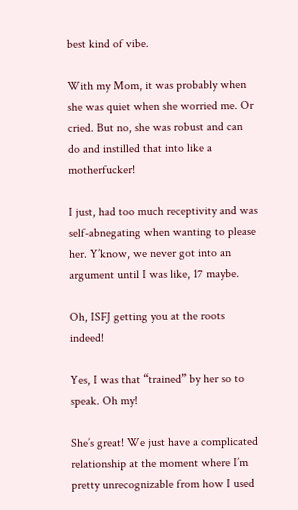best kind of vibe.

With my Mom, it was probably when she was quiet when she worried me. Or cried. But no, she was robust and can do and instilled that into like a motherfucker!

I just, had too much receptivity and was self-abnegating when wanting to please her. Y’know, we never got into an argument until I was like, 17 maybe.

Oh, ISFJ getting you at the roots indeed!

Yes, I was that “trained” by her so to speak. Oh my!

She’s great! We just have a complicated relationship at the moment where I’m pretty unrecognizable from how I used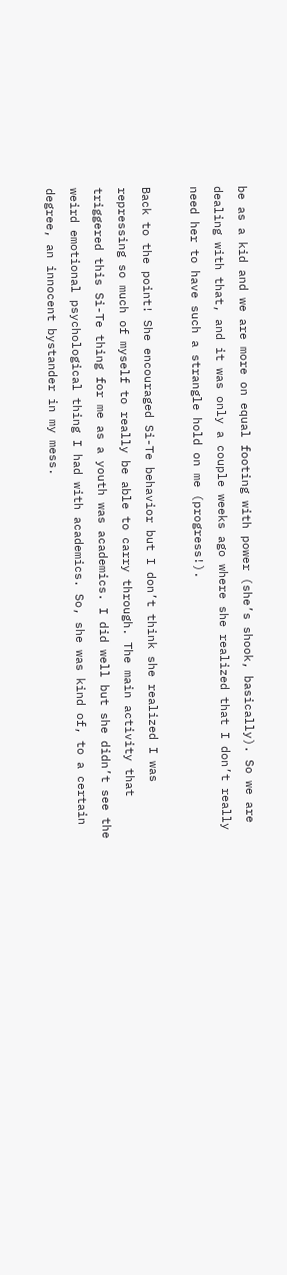be as a kid and we are more on equal footing with power (she’s shook, basically). So we are dealing with that, and it was only a couple weeks ago where she realized that I don’t really need her to have such a strangle hold on me (progress!).

Back to the point! She encouraged Si-Te behavior but I don’t think she realized I was repressing so much of myself to really be able to carry through. The main activity that triggered this Si-Te thing for me as a youth was academics. I did well but she didn’t see the weird emotional psychological thing I had with academics. So, she was kind of, to a certain degree, an innocent bystander in my mess.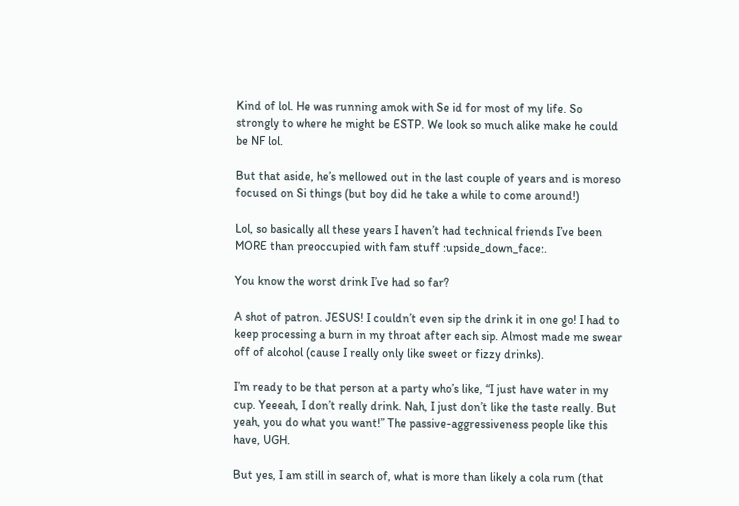Kind of lol. He was running amok with Se id for most of my life. So strongly to where he might be ESTP. We look so much alike make he could be NF lol.

But that aside, he’s mellowed out in the last couple of years and is moreso focused on Si things (but boy did he take a while to come around!)

Lol, so basically all these years I haven’t had technical friends I’ve been MORE than preoccupied with fam stuff :upside_down_face:.

You know the worst drink I’ve had so far?

A shot of patron. JESUS! I couldn’t even sip the drink it in one go! I had to keep processing a burn in my throat after each sip. Almost made me swear off of alcohol (cause I really only like sweet or fizzy drinks).

I’m ready to be that person at a party who’s like, “I just have water in my cup. Yeeeah, I don’t really drink. Nah, I just don’t like the taste really. But yeah, you do what you want!” The passive-aggressiveness people like this have, UGH.

But yes, I am still in search of, what is more than likely a cola rum (that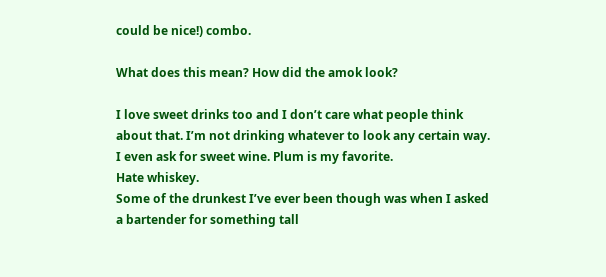could be nice!) combo.

What does this mean? How did the amok look?

I love sweet drinks too and I don’t care what people think about that. I’m not drinking whatever to look any certain way. I even ask for sweet wine. Plum is my favorite.
Hate whiskey.
Some of the drunkest I’ve ever been though was when I asked a bartender for something tall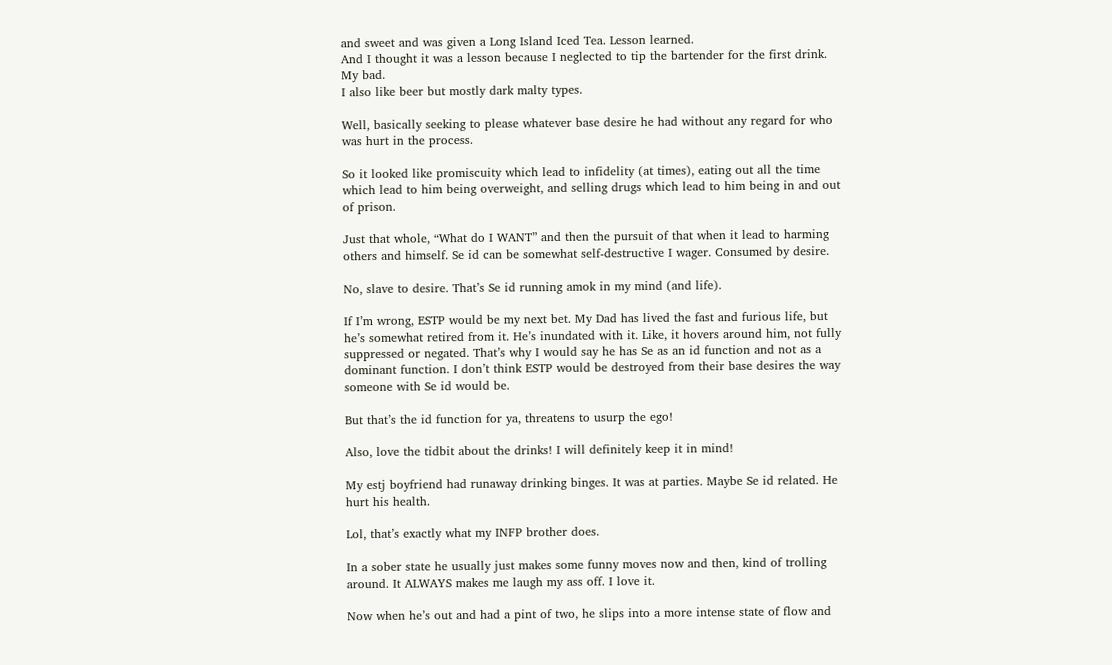and sweet and was given a Long Island Iced Tea. Lesson learned.
And I thought it was a lesson because I neglected to tip the bartender for the first drink. My bad.
I also like beer but mostly dark malty types.

Well, basically seeking to please whatever base desire he had without any regard for who was hurt in the process.

So it looked like promiscuity which lead to infidelity (at times), eating out all the time which lead to him being overweight, and selling drugs which lead to him being in and out of prison.

Just that whole, “What do I WANT” and then the pursuit of that when it lead to harming others and himself. Se id can be somewhat self-destructive I wager. Consumed by desire.

No, slave to desire. That’s Se id running amok in my mind (and life).

If I’m wrong, ESTP would be my next bet. My Dad has lived the fast and furious life, but he’s somewhat retired from it. He’s inundated with it. Like, it hovers around him, not fully suppressed or negated. That’s why I would say he has Se as an id function and not as a dominant function. I don’t think ESTP would be destroyed from their base desires the way someone with Se id would be.

But that’s the id function for ya, threatens to usurp the ego!

Also, love the tidbit about the drinks! I will definitely keep it in mind!

My estj boyfriend had runaway drinking binges. It was at parties. Maybe Se id related. He hurt his health.

Lol, that’s exactly what my INFP brother does.

In a sober state he usually just makes some funny moves now and then, kind of trolling around. It ALWAYS makes me laugh my ass off. I love it.

Now when he’s out and had a pint of two, he slips into a more intense state of flow and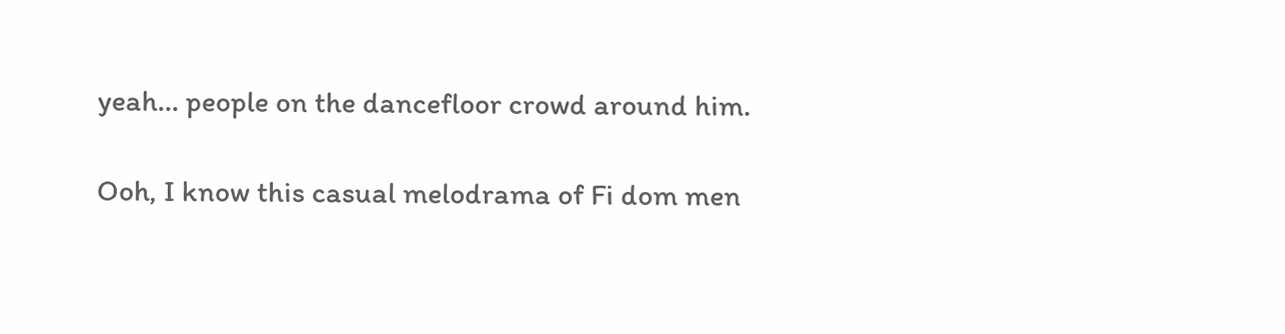yeah… people on the dancefloor crowd around him.

Ooh, I know this casual melodrama of Fi dom men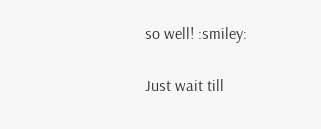so well! :smiley:

Just wait till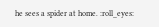he sees a spider at home. :roll_eyes: